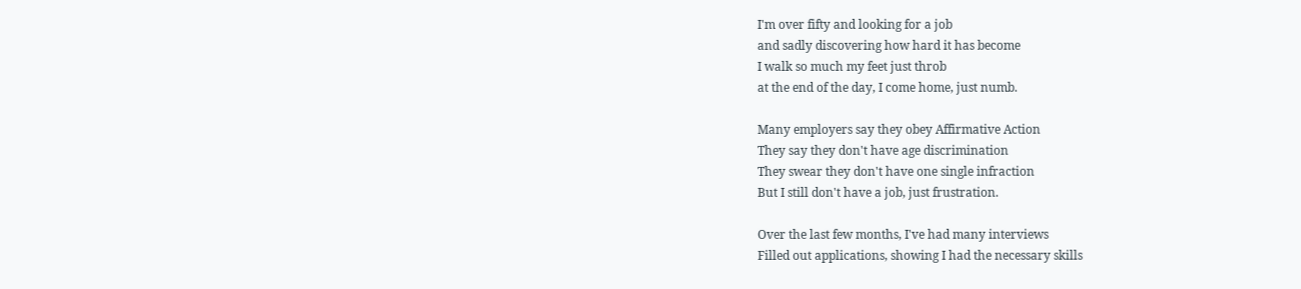I'm over fifty and looking for a job
and sadly discovering how hard it has become
I walk so much my feet just throb
at the end of the day, I come home, just numb.

Many employers say they obey Affirmative Action
They say they don't have age discrimination
They swear they don't have one single infraction
But I still don't have a job, just frustration.

Over the last few months, I've had many interviews
Filled out applications, showing I had the necessary skills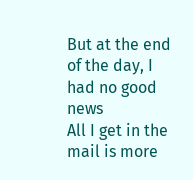But at the end of the day, I had no good news
All I get in the mail is more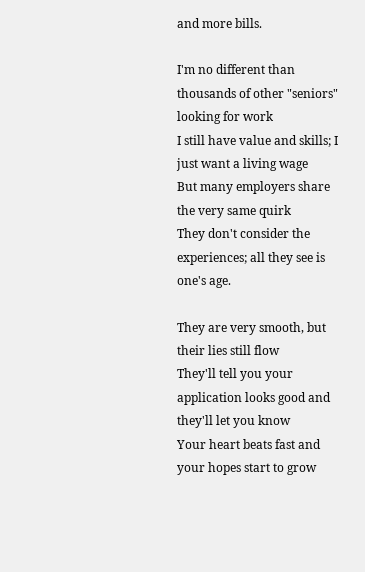and more bills.

I'm no different than thousands of other "seniors" looking for work
I still have value and skills; I just want a living wage
But many employers share the very same quirk
They don't consider the experiences; all they see is one's age.

They are very smooth, but their lies still flow
They'll tell you your application looks good and they'll let you know
Your heart beats fast and your hopes start to grow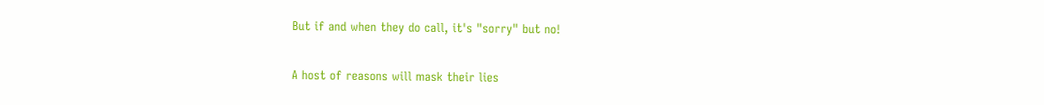But if and when they do call, it's "sorry" but no!

A host of reasons will mask their lies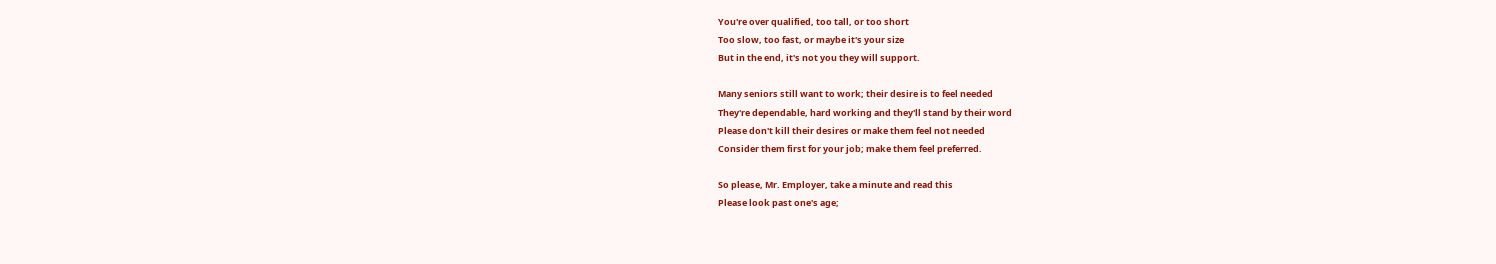You're over qualified, too tall, or too short
Too slow, too fast, or maybe it's your size
But in the end, it's not you they will support.

Many seniors still want to work; their desire is to feel needed
They're dependable, hard working and they'll stand by their word
Please don't kill their desires or make them feel not needed
Consider them first for your job; make them feel preferred.

So please, Mr. Employer, take a minute and read this
Please look past one's age;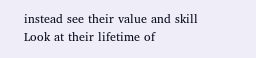instead see their value and skill
Look at their lifetime of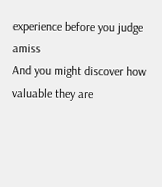experience before you judge amiss
And you might discover how valuable they are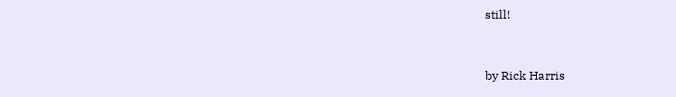still!


by Rick Harris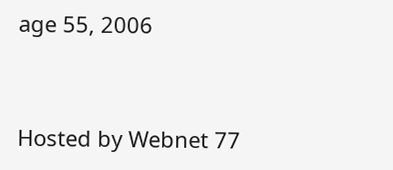age 55, 2006



Hosted by Webnet 77